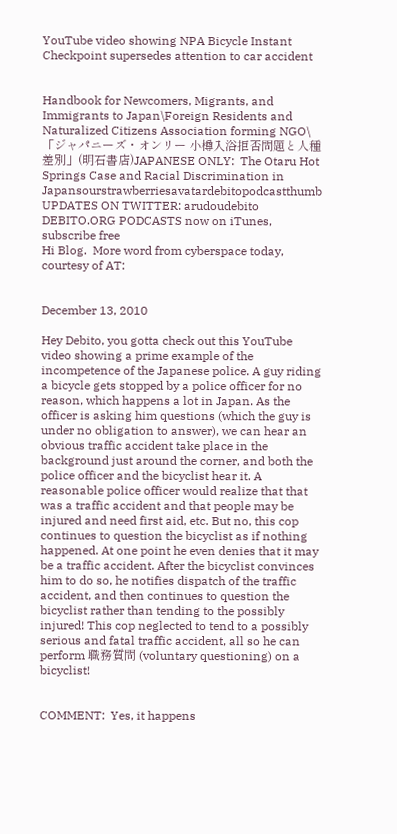YouTube video showing NPA Bicycle Instant Checkpoint supersedes attention to car accident


Handbook for Newcomers, Migrants, and Immigrants to Japan\Foreign Residents and Naturalized Citizens Association forming NGO\「ジャパニーズ・オンリー 小樽入浴拒否問題と人種差別」(明石書店)JAPANESE ONLY:  The Otaru Hot Springs Case and Racial Discrimination in Japansourstrawberriesavatardebitopodcastthumb
UPDATES ON TWITTER: arudoudebito
DEBITO.ORG PODCASTS now on iTunes, subscribe free
Hi Blog.  More word from cyberspace today, courtesy of AT:


December 13, 2010

Hey Debito, you gotta check out this YouTube video showing a prime example of the incompetence of the Japanese police. A guy riding a bicycle gets stopped by a police officer for no reason, which happens a lot in Japan. As the officer is asking him questions (which the guy is under no obligation to answer), we can hear an obvious traffic accident take place in the background just around the corner, and both the police officer and the bicyclist hear it. A reasonable police officer would realize that that was a traffic accident and that people may be injured and need first aid, etc. But no, this cop continues to question the bicyclist as if nothing happened. At one point he even denies that it may be a traffic accident. After the bicyclist convinces him to do so, he notifies dispatch of the traffic accident, and then continues to question the bicyclist rather than tending to the possibly injured! This cop neglected to tend to a possibly serious and fatal traffic accident, all so he can perform 職務質問 (voluntary questioning) on a bicyclist!


COMMENT:  Yes, it happens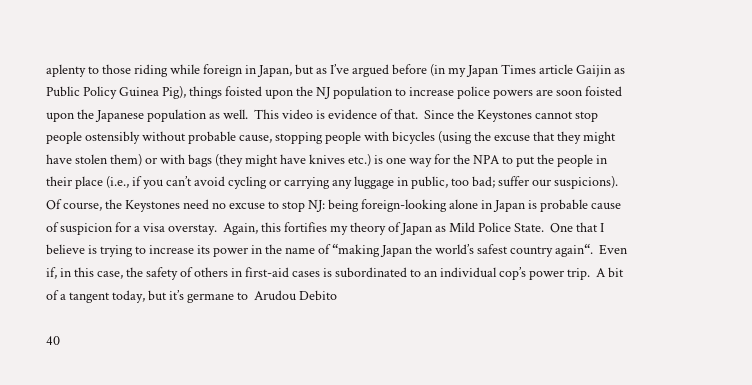aplenty to those riding while foreign in Japan, but as I’ve argued before (in my Japan Times article Gaijin as Public Policy Guinea Pig), things foisted upon the NJ population to increase police powers are soon foisted upon the Japanese population as well.  This video is evidence of that.  Since the Keystones cannot stop people ostensibly without probable cause, stopping people with bicycles (using the excuse that they might have stolen them) or with bags (they might have knives etc.) is one way for the NPA to put the people in their place (i.e., if you can’t avoid cycling or carrying any luggage in public, too bad; suffer our suspicions).  Of course, the Keystones need no excuse to stop NJ: being foreign-looking alone in Japan is probable cause of suspicion for a visa overstay.  Again, this fortifies my theory of Japan as Mild Police State.  One that I believe is trying to increase its power in the name of “making Japan the world’s safest country again“.  Even if, in this case, the safety of others in first-aid cases is subordinated to an individual cop’s power trip.  A bit of a tangent today, but it’s germane to  Arudou Debito

40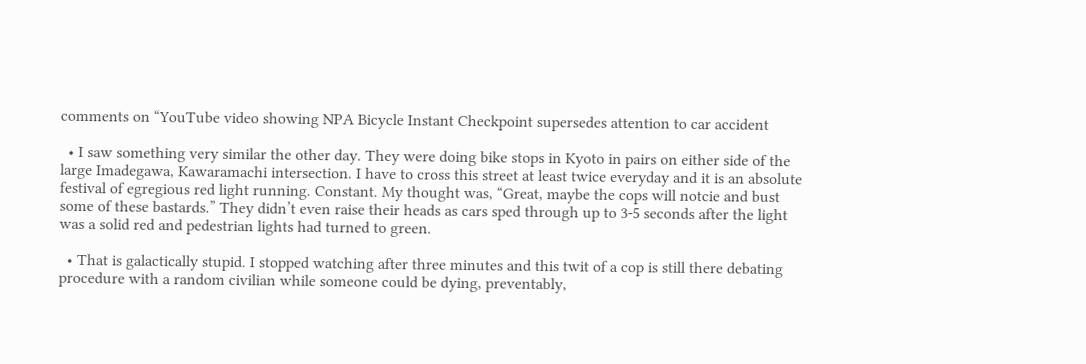comments on “YouTube video showing NPA Bicycle Instant Checkpoint supersedes attention to car accident

  • I saw something very similar the other day. They were doing bike stops in Kyoto in pairs on either side of the large Imadegawa, Kawaramachi intersection. I have to cross this street at least twice everyday and it is an absolute festival of egregious red light running. Constant. My thought was, “Great, maybe the cops will notcie and bust some of these bastards.” They didn’t even raise their heads as cars sped through up to 3-5 seconds after the light was a solid red and pedestrian lights had turned to green.

  • That is galactically stupid. I stopped watching after three minutes and this twit of a cop is still there debating procedure with a random civilian while someone could be dying, preventably,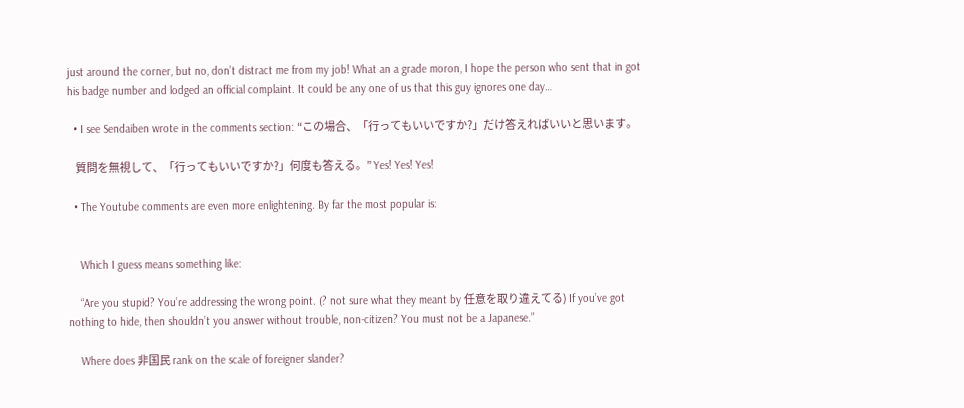just around the corner, but no, don’t distract me from my job! What an a grade moron, I hope the person who sent that in got his badge number and lodged an official complaint. It could be any one of us that this guy ignores one day…

  • I see Sendaiben wrote in the comments section: “この場合、「行ってもいいですか?」だけ答えればいいと思います。

    質問を無視して、「行ってもいいですか?」何度も答える。” Yes! Yes! Yes!

  • The Youtube comments are even more enlightening. By far the most popular is:


    Which I guess means something like:

    “Are you stupid? You’re addressing the wrong point. (? not sure what they meant by 任意を取り違えてる) If you’ve got nothing to hide, then shouldn’t you answer without trouble, non-citizen? You must not be a Japanese.”

    Where does 非国民 rank on the scale of foreigner slander?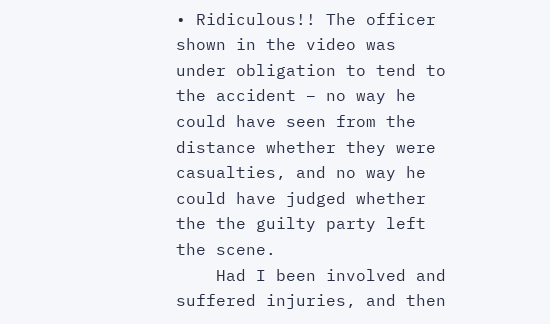• Ridiculous!! The officer shown in the video was under obligation to tend to the accident – no way he could have seen from the distance whether they were casualties, and no way he could have judged whether the the guilty party left the scene.
    Had I been involved and suffered injuries, and then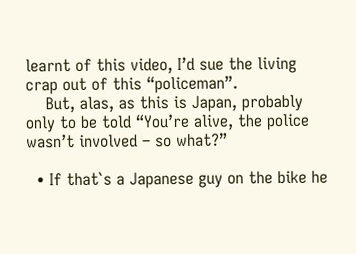learnt of this video, I’d sue the living crap out of this “policeman”.
    But, alas, as this is Japan, probably only to be told “You’re alive, the police wasn’t involved – so what?”

  • If that`s a Japanese guy on the bike he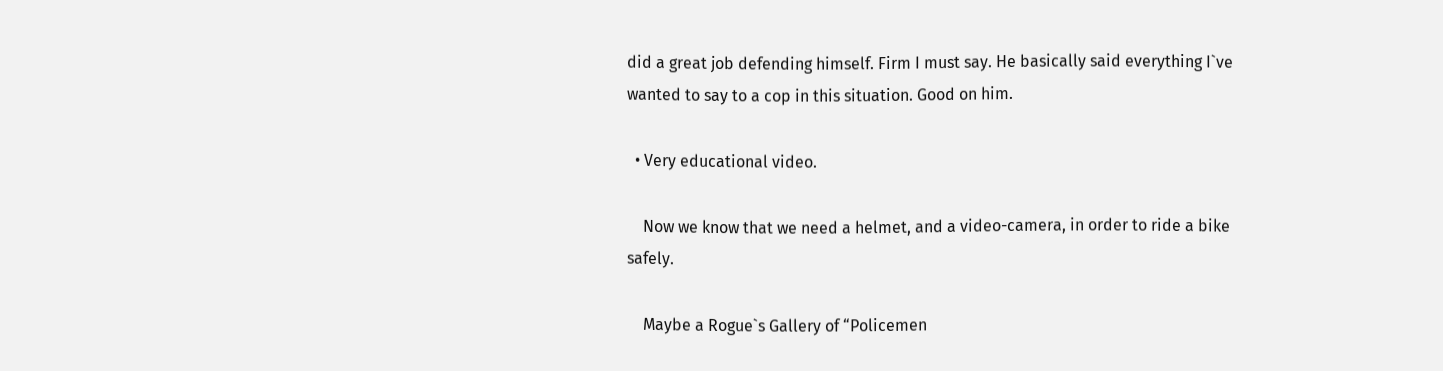did a great job defending himself. Firm I must say. He basically said everything I`ve wanted to say to a cop in this situation. Good on him.

  • Very educational video.

    Now we know that we need a helmet, and a video-camera, in order to ride a bike safely.

    Maybe a Rogue`s Gallery of “Policemen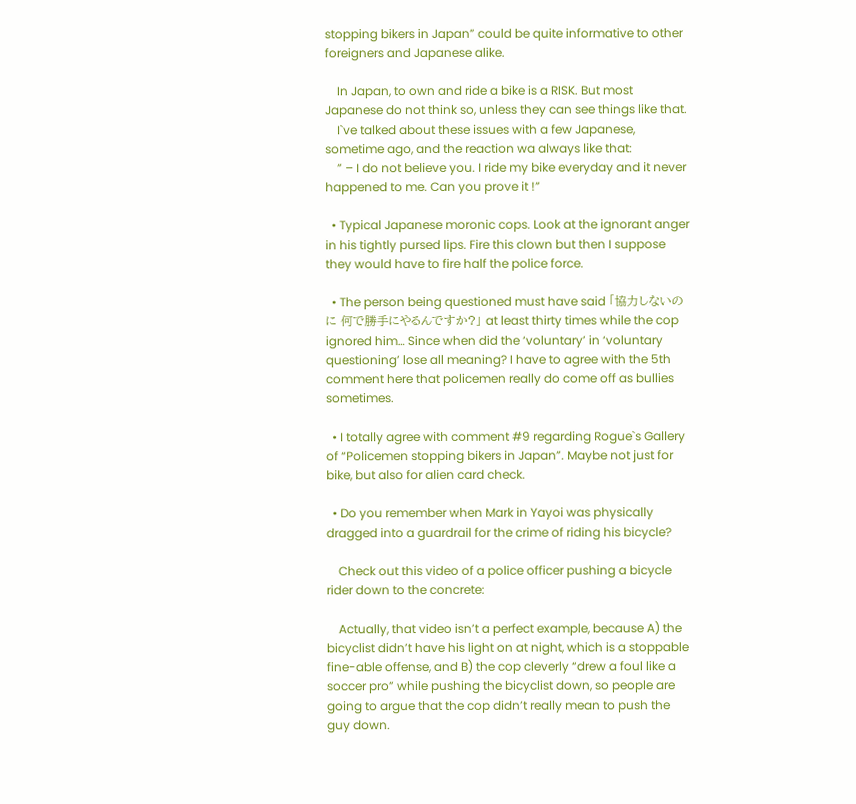stopping bikers in Japan” could be quite informative to other foreigners and Japanese alike.

    In Japan, to own and ride a bike is a RISK. But most Japanese do not think so, unless they can see things like that.
    I`ve talked about these issues with a few Japanese, sometime ago, and the reaction wa always like that:
    ” – I do not believe you. I ride my bike everyday and it never happened to me. Can you prove it !”

  • Typical Japanese moronic cops. Look at the ignorant anger in his tightly pursed lips. Fire this clown but then I suppose they would have to fire half the police force.

  • The person being questioned must have said 「協力しないのに 何で勝手にやるんですか?」 at least thirty times while the cop ignored him… Since when did the ‘voluntary’ in ‘voluntary questioning’ lose all meaning? I have to agree with the 5th comment here that policemen really do come off as bullies sometimes.

  • I totally agree with comment #9 regarding Rogue`s Gallery of “Policemen stopping bikers in Japan”. Maybe not just for bike, but also for alien card check.

  • Do you remember when Mark in Yayoi was physically dragged into a guardrail for the crime of riding his bicycle?

    Check out this video of a police officer pushing a bicycle rider down to the concrete:

    Actually, that video isn’t a perfect example, because A) the bicyclist didn’t have his light on at night, which is a stoppable fine-able offense, and B) the cop cleverly “drew a foul like a soccer pro” while pushing the bicyclist down, so people are going to argue that the cop didn’t really mean to push the guy down.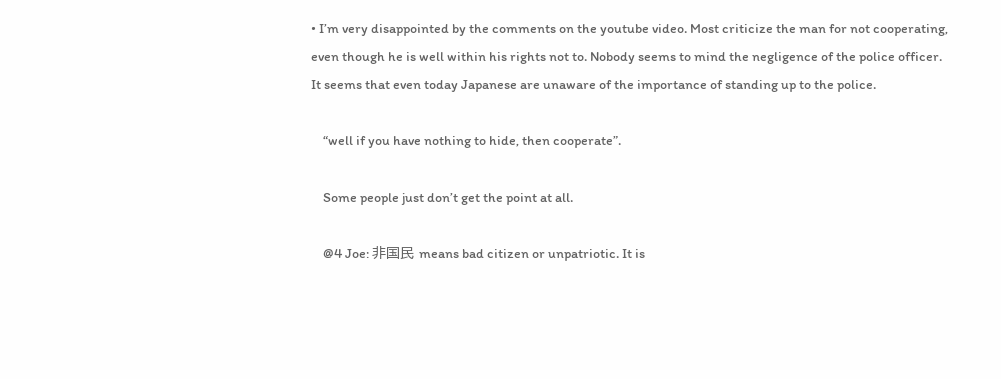• I’m very disappointed by the comments on the youtube video. Most criticize the man for not cooperating, even though he is well within his rights not to. Nobody seems to mind the negligence of the police officer. It seems that even today Japanese are unaware of the importance of standing up to the police.

    “well if you have nothing to hide, then cooperate”.

    Some people just don’t get the point at all.

    @4 Joe: 非国民 means bad citizen or unpatriotic. It is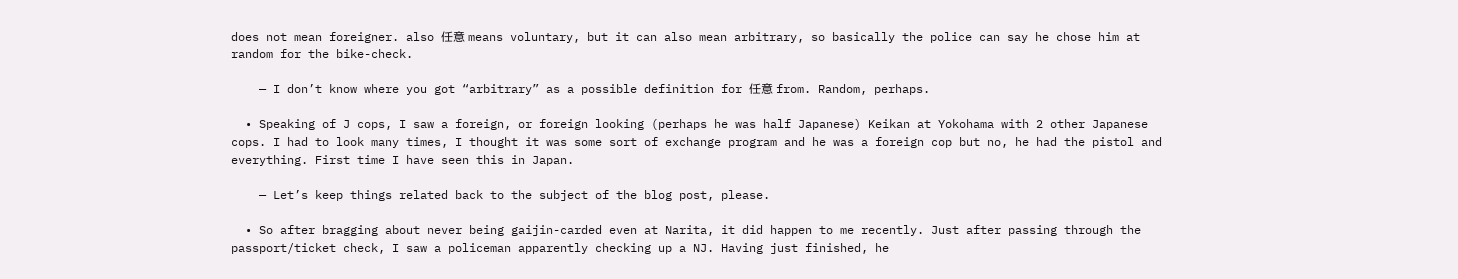does not mean foreigner. also 任意 means voluntary, but it can also mean arbitrary, so basically the police can say he chose him at random for the bike-check.

    — I don’t know where you got “arbitrary” as a possible definition for 任意 from. Random, perhaps.

  • Speaking of J cops, I saw a foreign, or foreign looking (perhaps he was half Japanese) Keikan at Yokohama with 2 other Japanese cops. I had to look many times, I thought it was some sort of exchange program and he was a foreign cop but no, he had the pistol and everything. First time I have seen this in Japan.

    — Let’s keep things related back to the subject of the blog post, please.

  • So after bragging about never being gaijin-carded even at Narita, it did happen to me recently. Just after passing through the passport/ticket check, I saw a policeman apparently checking up a NJ. Having just finished, he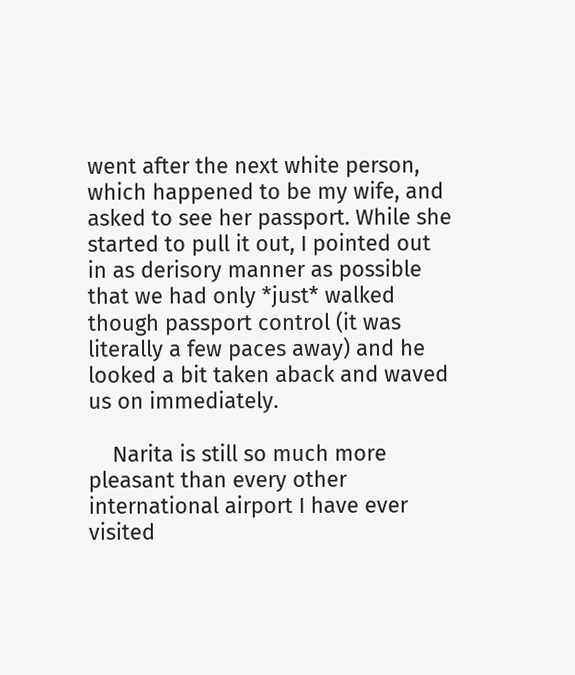went after the next white person, which happened to be my wife, and asked to see her passport. While she started to pull it out, I pointed out in as derisory manner as possible that we had only *just* walked though passport control (it was literally a few paces away) and he looked a bit taken aback and waved us on immediately.

    Narita is still so much more pleasant than every other international airport I have ever visited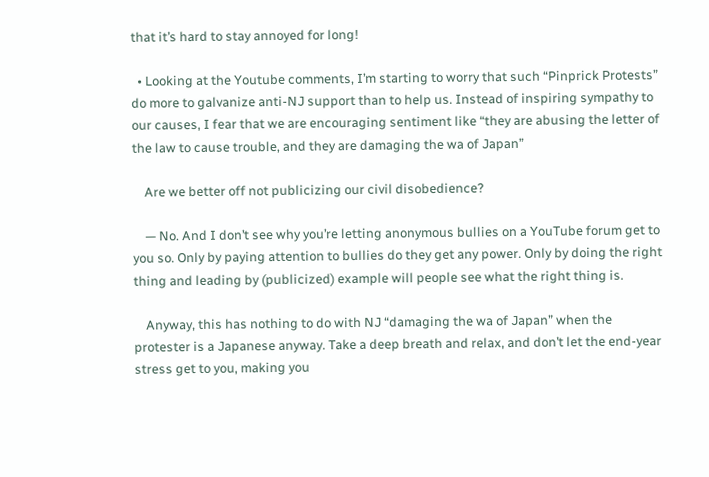that it’s hard to stay annoyed for long!

  • Looking at the Youtube comments, I’m starting to worry that such “Pinprick Protests” do more to galvanize anti-NJ support than to help us. Instead of inspiring sympathy to our causes, I fear that we are encouraging sentiment like “they are abusing the letter of the law to cause trouble, and they are damaging the wa of Japan”

    Are we better off not publicizing our civil disobedience?

    — No. And I don’t see why you’re letting anonymous bullies on a YouTube forum get to you so. Only by paying attention to bullies do they get any power. Only by doing the right thing and leading by (publicized) example will people see what the right thing is.

    Anyway, this has nothing to do with NJ “damaging the wa of Japan” when the protester is a Japanese anyway. Take a deep breath and relax, and don’t let the end-year stress get to you, making you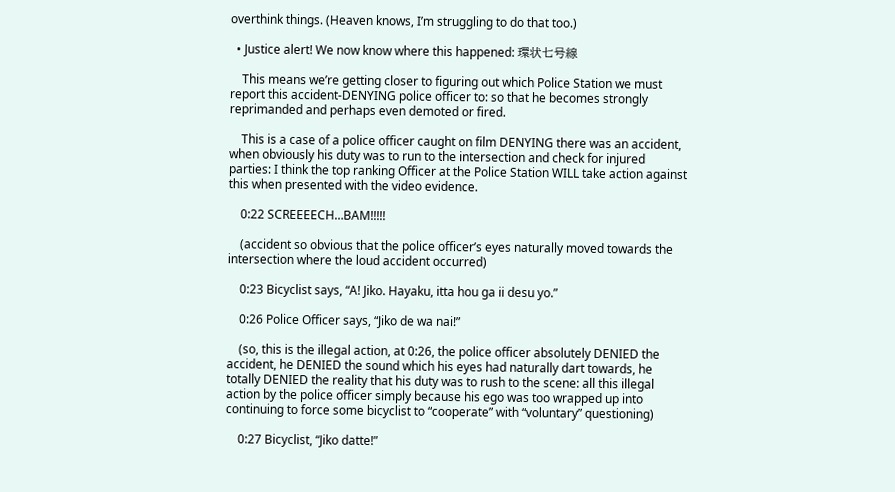overthink things. (Heaven knows, I’m struggling to do that too.)

  • Justice alert! We now know where this happened: 環状七号線

    This means we’re getting closer to figuring out which Police Station we must report this accident-DENYING police officer to: so that he becomes strongly reprimanded and perhaps even demoted or fired.

    This is a case of a police officer caught on film DENYING there was an accident, when obviously his duty was to run to the intersection and check for injured parties: I think the top ranking Officer at the Police Station WILL take action against this when presented with the video evidence.

    0:22 SCREEEECH…BAM!!!!!

    (accident so obvious that the police officer’s eyes naturally moved towards the intersection where the loud accident occurred)

    0:23 Bicyclist says, “A! Jiko. Hayaku, itta hou ga ii desu yo.”

    0:26 Police Officer says, “Jiko de wa nai!”

    (so, this is the illegal action, at 0:26, the police officer absolutely DENIED the accident, he DENIED the sound which his eyes had naturally dart towards, he totally DENIED the reality that his duty was to rush to the scene: all this illegal action by the police officer simply because his ego was too wrapped up into continuing to force some bicyclist to “cooperate” with “voluntary” questioning)

    0:27 Bicyclist, “Jiko datte!”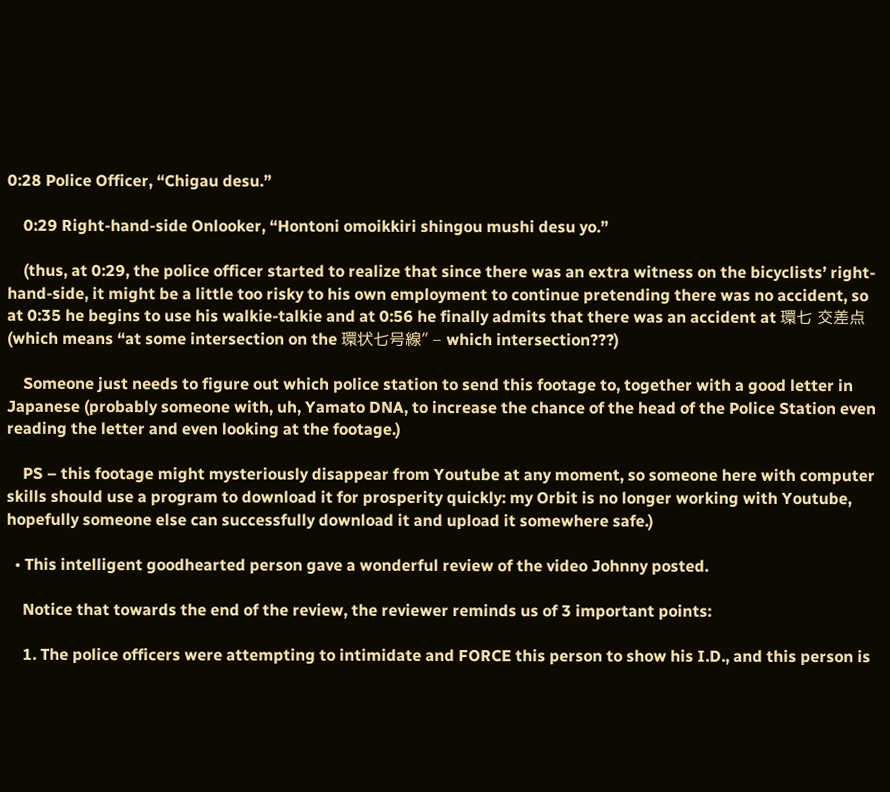0:28 Police Officer, “Chigau desu.”

    0:29 Right-hand-side Onlooker, “Hontoni omoikkiri shingou mushi desu yo.”

    (thus, at 0:29, the police officer started to realize that since there was an extra witness on the bicyclists’ right-hand-side, it might be a little too risky to his own employment to continue pretending there was no accident, so at 0:35 he begins to use his walkie-talkie and at 0:56 he finally admits that there was an accident at 環七 交差点 (which means “at some intersection on the 環状七号線” – which intersection???)

    Someone just needs to figure out which police station to send this footage to, together with a good letter in Japanese (probably someone with, uh, Yamato DNA, to increase the chance of the head of the Police Station even reading the letter and even looking at the footage.)

    PS – this footage might mysteriously disappear from Youtube at any moment, so someone here with computer skills should use a program to download it for prosperity quickly: my Orbit is no longer working with Youtube, hopefully someone else can successfully download it and upload it somewhere safe.)

  • This intelligent goodhearted person gave a wonderful review of the video Johnny posted.

    Notice that towards the end of the review, the reviewer reminds us of 3 important points:

    1. The police officers were attempting to intimidate and FORCE this person to show his I.D., and this person is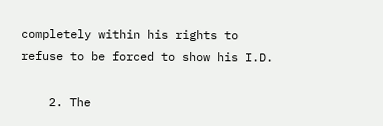completely within his rights to refuse to be forced to show his I.D.

    2. The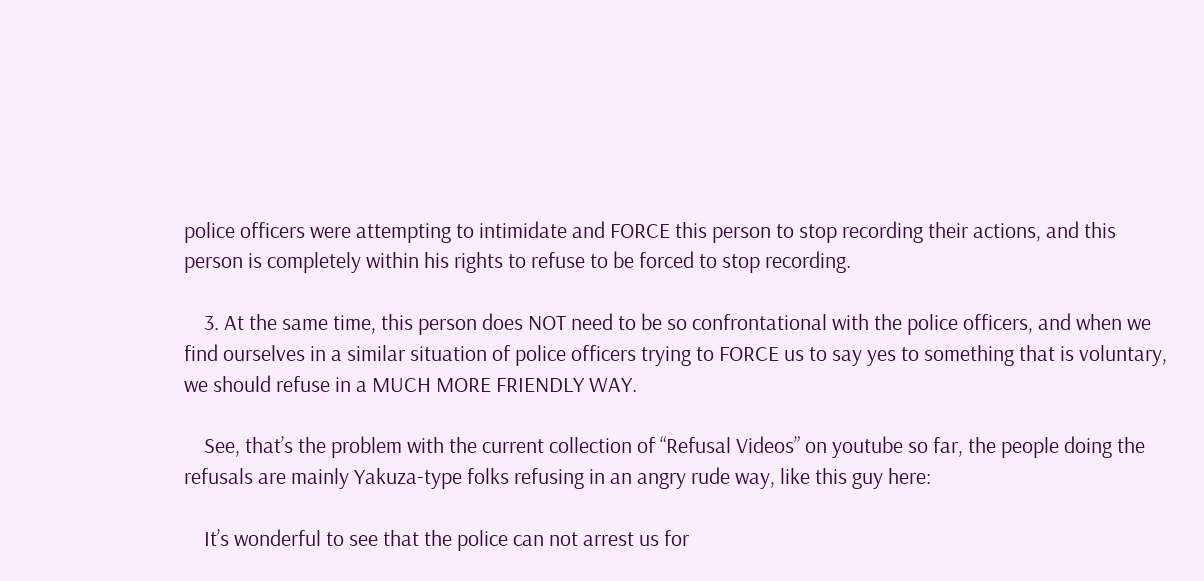police officers were attempting to intimidate and FORCE this person to stop recording their actions, and this person is completely within his rights to refuse to be forced to stop recording.

    3. At the same time, this person does NOT need to be so confrontational with the police officers, and when we find ourselves in a similar situation of police officers trying to FORCE us to say yes to something that is voluntary, we should refuse in a MUCH MORE FRIENDLY WAY.

    See, that’s the problem with the current collection of “Refusal Videos” on youtube so far, the people doing the refusals are mainly Yakuza-type folks refusing in an angry rude way, like this guy here:

    It’s wonderful to see that the police can not arrest us for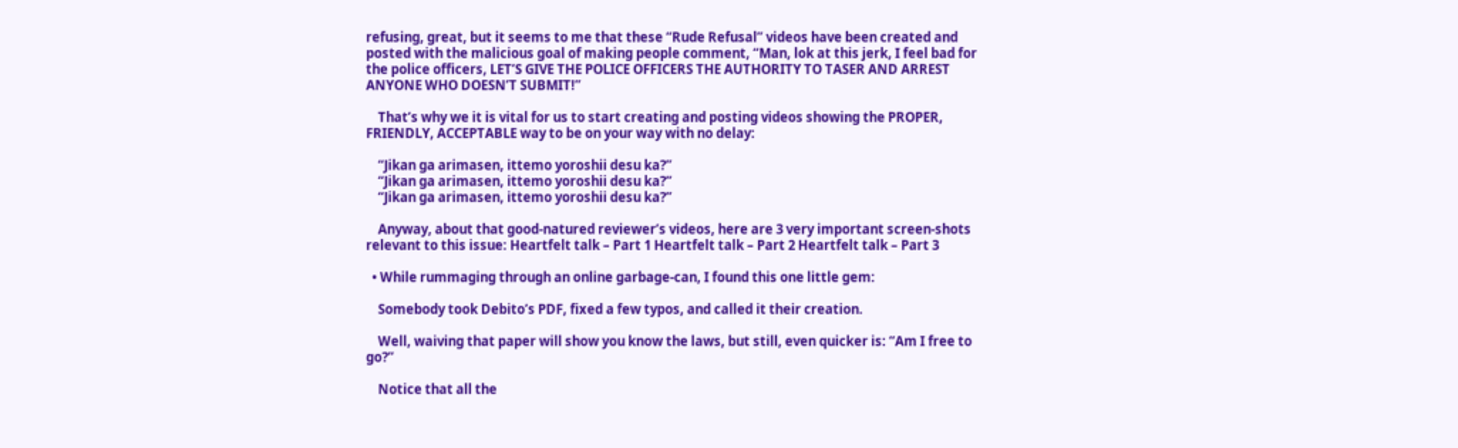refusing, great, but it seems to me that these “Rude Refusal” videos have been created and posted with the malicious goal of making people comment, “Man, lok at this jerk, I feel bad for the police officers, LET’S GIVE THE POLICE OFFICERS THE AUTHORITY TO TASER AND ARREST ANYONE WHO DOESN’T SUBMIT!”

    That’s why we it is vital for us to start creating and posting videos showing the PROPER, FRIENDLY, ACCEPTABLE way to be on your way with no delay:

    “Jikan ga arimasen, ittemo yoroshii desu ka?”
    “Jikan ga arimasen, ittemo yoroshii desu ka?”
    “Jikan ga arimasen, ittemo yoroshii desu ka?”

    Anyway, about that good-natured reviewer’s videos, here are 3 very important screen-shots relevant to this issue: Heartfelt talk – Part 1 Heartfelt talk – Part 2 Heartfelt talk – Part 3

  • While rummaging through an online garbage-can, I found this one little gem:

    Somebody took Debito’s PDF, fixed a few typos, and called it their creation.

    Well, waiving that paper will show you know the laws, but still, even quicker is: “Am I free to go?”

    Notice that all the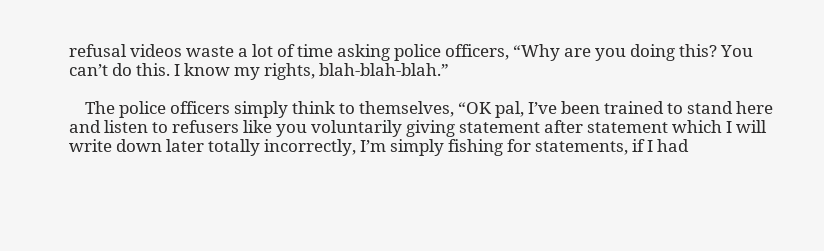refusal videos waste a lot of time asking police officers, “Why are you doing this? You can’t do this. I know my rights, blah-blah-blah.”

    The police officers simply think to themselves, “OK pal, I’ve been trained to stand here and listen to refusers like you voluntarily giving statement after statement which I will write down later totally incorrectly, I’m simply fishing for statements, if I had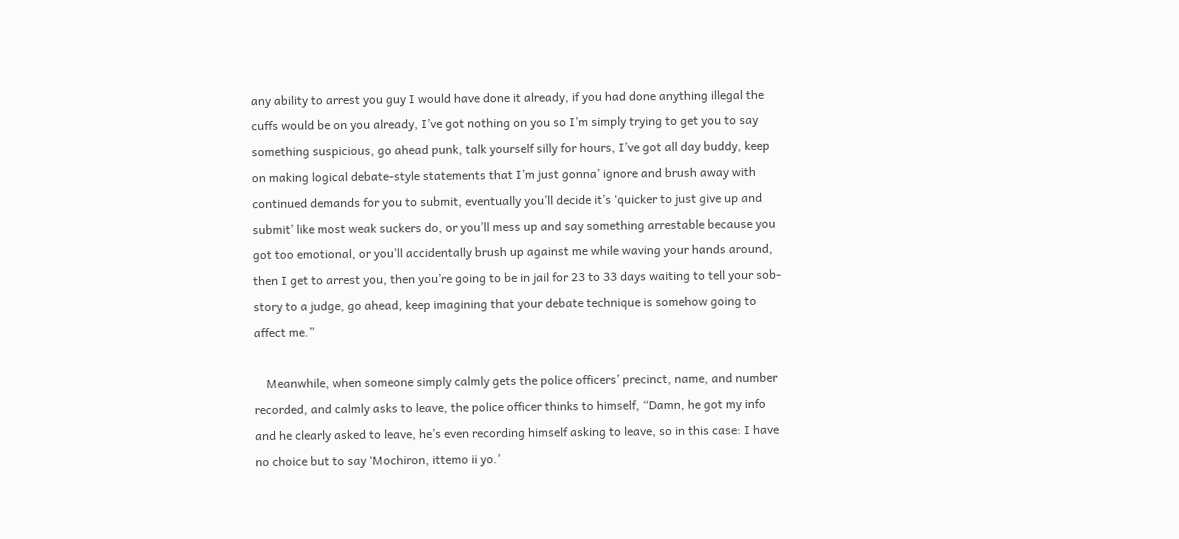any ability to arrest you guy I would have done it already, if you had done anything illegal the cuffs would be on you already, I’ve got nothing on you so I’m simply trying to get you to say something suspicious, go ahead punk, talk yourself silly for hours, I’ve got all day buddy, keep on making logical debate-style statements that I’m just gonna’ ignore and brush away with continued demands for you to submit, eventually you’ll decide it’s ‘quicker to just give up and submit’ like most weak suckers do, or you’ll mess up and say something arrestable because you got too emotional, or you’ll accidentally brush up against me while waving your hands around, then I get to arrest you, then you’re going to be in jail for 23 to 33 days waiting to tell your sob-story to a judge, go ahead, keep imagining that your debate technique is somehow going to affect me.”

    Meanwhile, when someone simply calmly gets the police officers’ precinct, name, and number recorded, and calmly asks to leave, the police officer thinks to himself, “Damn, he got my info and he clearly asked to leave, he’s even recording himself asking to leave, so in this case: I have no choice but to say ‘Mochiron, ittemo ii yo.’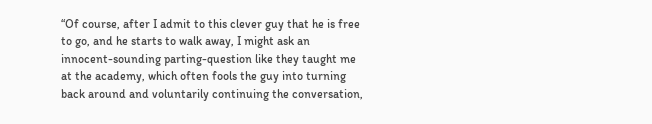“Of course, after I admit to this clever guy that he is free to go, and he starts to walk away, I might ask an innocent-sounding parting-question like they taught me at the academy, which often fools the guy into turning back around and voluntarily continuing the conversation,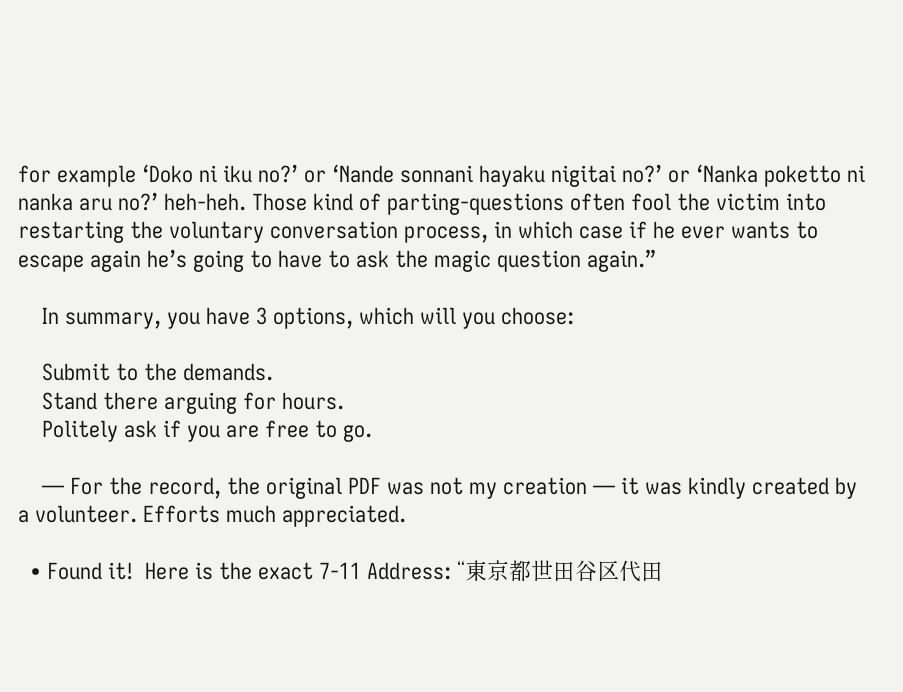for example ‘Doko ni iku no?’ or ‘Nande sonnani hayaku nigitai no?’ or ‘Nanka poketto ni nanka aru no?’ heh-heh. Those kind of parting-questions often fool the victim into restarting the voluntary conversation process, in which case if he ever wants to escape again he’s going to have to ask the magic question again.”

    In summary, you have 3 options, which will you choose:

    Submit to the demands.
    Stand there arguing for hours.
    Politely ask if you are free to go.

    — For the record, the original PDF was not my creation — it was kindly created by a volunteer. Efforts much appreciated.

  • Found it!  Here is the exact 7-11 Address: “東京都世田谷区代田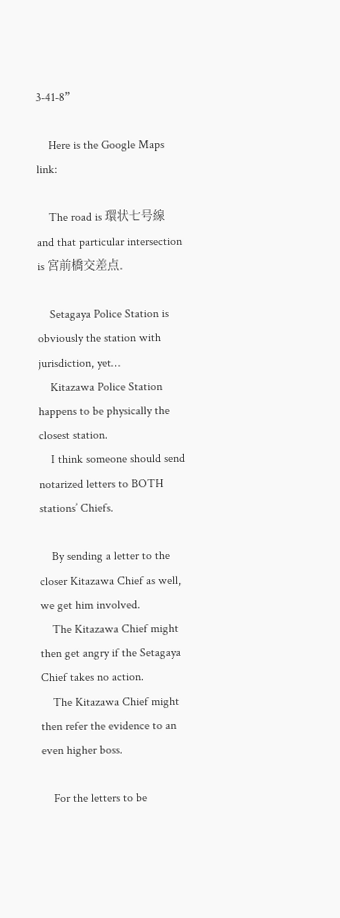3-41-8”

    Here is the Google Maps link:

    The road is 環状七号線 and that particular intersection is 宮前橋交差点.

    Setagaya Police Station is obviously the station with jurisdiction, yet…
    Kitazawa Police Station happens to be physically the closest station.
    I think someone should send notarized letters to BOTH stations’ Chiefs.

    By sending a letter to the closer Kitazawa Chief as well, we get him involved.
    The Kitazawa Chief might then get angry if the Setagaya Chief takes no action.
    The Kitazawa Chief might then refer the evidence to an even higher boss.

    For the letters to be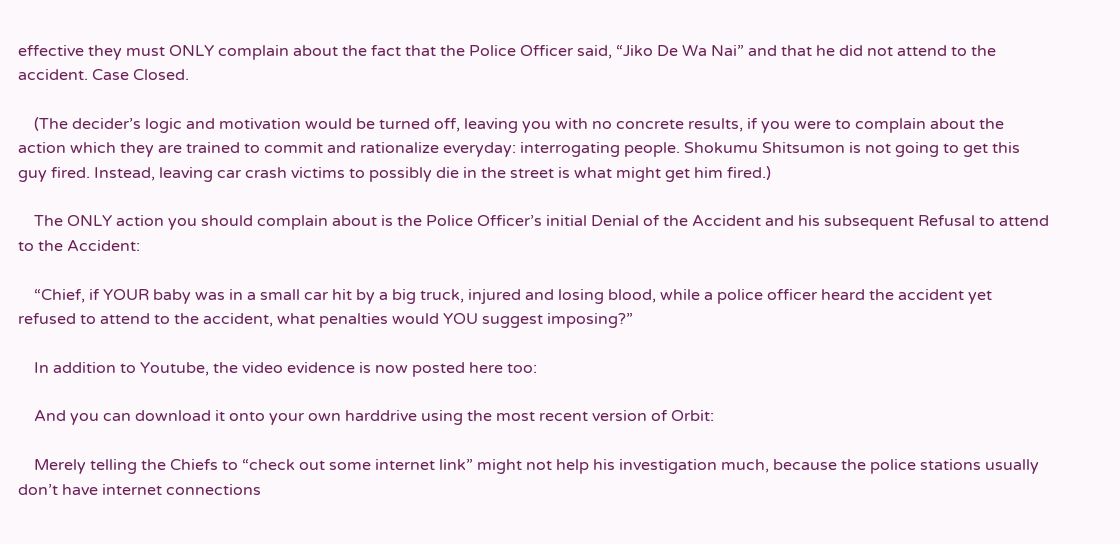effective they must ONLY complain about the fact that the Police Officer said, “Jiko De Wa Nai” and that he did not attend to the accident. Case Closed.

    (The decider’s logic and motivation would be turned off, leaving you with no concrete results, if you were to complain about the action which they are trained to commit and rationalize everyday: interrogating people. Shokumu Shitsumon is not going to get this guy fired. Instead, leaving car crash victims to possibly die in the street is what might get him fired.)

    The ONLY action you should complain about is the Police Officer’s initial Denial of the Accident and his subsequent Refusal to attend to the Accident:

    “Chief, if YOUR baby was in a small car hit by a big truck, injured and losing blood, while a police officer heard the accident yet refused to attend to the accident, what penalties would YOU suggest imposing?”

    In addition to Youtube, the video evidence is now posted here too:

    And you can download it onto your own harddrive using the most recent version of Orbit:

    Merely telling the Chiefs to “check out some internet link” might not help his investigation much, because the police stations usually don’t have internet connections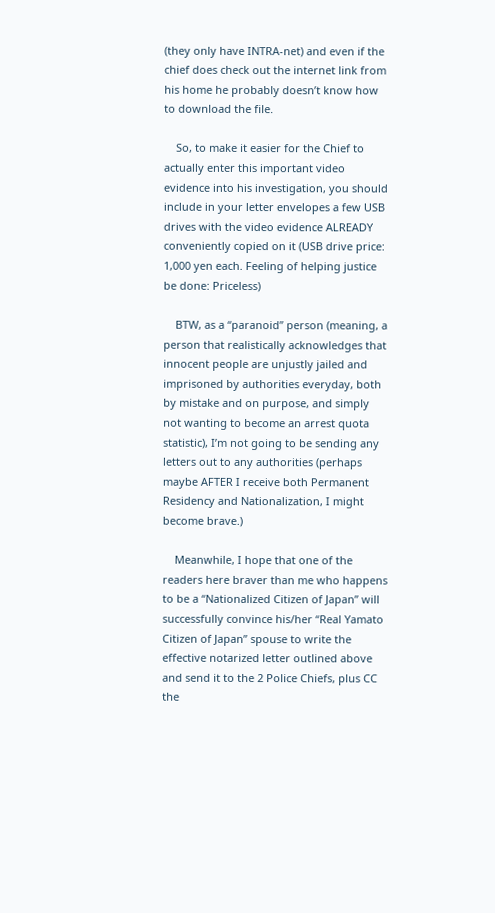(they only have INTRA-net) and even if the chief does check out the internet link from his home he probably doesn’t know how to download the file.

    So, to make it easier for the Chief to actually enter this important video evidence into his investigation, you should include in your letter envelopes a few USB drives with the video evidence ALREADY conveniently copied on it (USB drive price: 1,000 yen each. Feeling of helping justice be done: Priceless)

    BTW, as a “paranoid” person (meaning, a person that realistically acknowledges that innocent people are unjustly jailed and imprisoned by authorities everyday, both by mistake and on purpose, and simply not wanting to become an arrest quota statistic), I’m not going to be sending any letters out to any authorities (perhaps maybe AFTER I receive both Permanent Residency and Nationalization, I might become brave.)

    Meanwhile, I hope that one of the readers here braver than me who happens to be a “Nationalized Citizen of Japan” will successfully convince his/her “Real Yamato Citizen of Japan” spouse to write the effective notarized letter outlined above and send it to the 2 Police Chiefs, plus CC the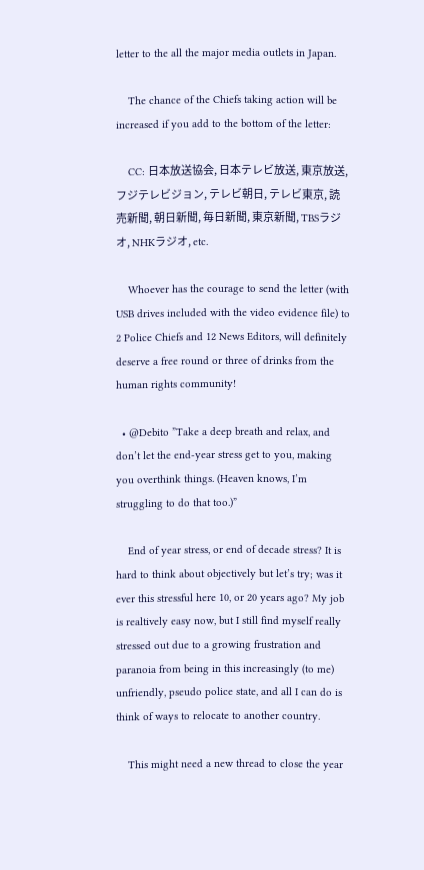letter to the all the major media outlets in Japan.

    The chance of the Chiefs taking action will be increased if you add to the bottom of the letter:

    CC: 日本放送協会, 日本テレビ放送, 東京放送, フジテレビジョン, テレビ朝日, テレビ東京, 読売新聞, 朝日新聞, 毎日新聞, 東京新聞, TBSラジオ, NHKラジオ, etc.

    Whoever has the courage to send the letter (with USB drives included with the video evidence file) to 2 Police Chiefs and 12 News Editors, will definitely deserve a free round or three of drinks from the human rights community!

  • @Debito ”Take a deep breath and relax, and don’t let the end-year stress get to you, making you overthink things. (Heaven knows, I’m struggling to do that too.)”

    End of year stress, or end of decade stress? It is hard to think about objectively but let’s try; was it ever this stressful here 10, or 20 years ago? My job is realtively easy now, but I still find myself really stressed out due to a growing frustration and paranoia from being in this increasingly (to me) unfriendly, pseudo police state, and all I can do is think of ways to relocate to another country.

    This might need a new thread to close the year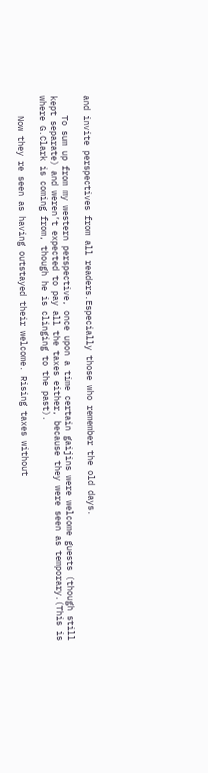and invite perspectives from all readers.Especially those who remember the old days.

    To sum up from my western perspective, once upon a time certain gaijins were welcome guests (though still kept separate) and weren’t expected to pay all the taxes either, because they were seen as temporary.(This is where G.Clark is coming from, though he is clinging to the past).

    Now they re seen as having outstayed their welcome. Rising taxes without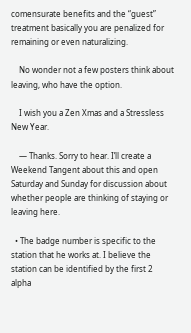comensurate benefits and the “guest” treatment basically you are penalized for remaining or even naturalizing.

    No wonder not a few posters think about leaving, who have the option.

    I wish you a Zen Xmas and a Stressless New Year.

    — Thanks. Sorry to hear. I’ll create a Weekend Tangent about this and open Saturday and Sunday for discussion about whether people are thinking of staying or leaving here.

  • The badge number is specific to the station that he works at. I believe the station can be identified by the first 2 alpha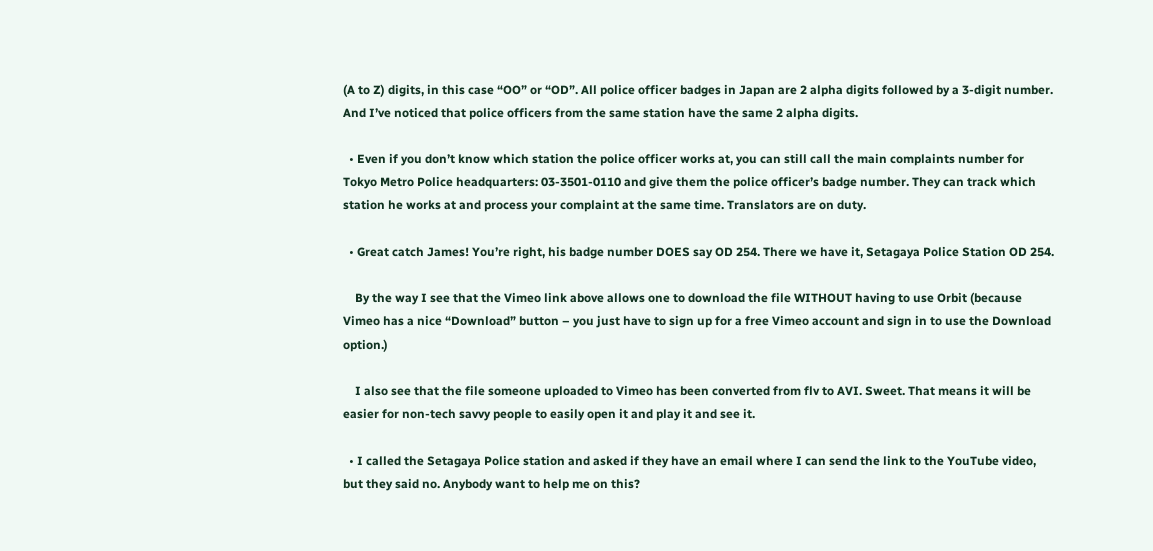(A to Z) digits, in this case “OO” or “OD”. All police officer badges in Japan are 2 alpha digits followed by a 3-digit number. And I’ve noticed that police officers from the same station have the same 2 alpha digits.

  • Even if you don’t know which station the police officer works at, you can still call the main complaints number for Tokyo Metro Police headquarters: 03-3501-0110 and give them the police officer’s badge number. They can track which station he works at and process your complaint at the same time. Translators are on duty.

  • Great catch James! You’re right, his badge number DOES say OD 254. There we have it, Setagaya Police Station OD 254.

    By the way I see that the Vimeo link above allows one to download the file WITHOUT having to use Orbit (because Vimeo has a nice “Download” button – you just have to sign up for a free Vimeo account and sign in to use the Download option.)

    I also see that the file someone uploaded to Vimeo has been converted from flv to AVI. Sweet. That means it will be easier for non-tech savvy people to easily open it and play it and see it.

  • I called the Setagaya Police station and asked if they have an email where I can send the link to the YouTube video, but they said no. Anybody want to help me on this?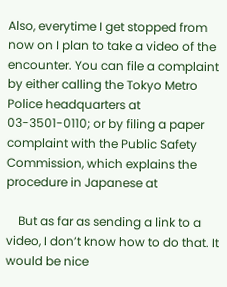Also, everytime I get stopped from now on I plan to take a video of the encounter. You can file a complaint by either calling the Tokyo Metro Police headquarters at 03-3501-0110; or by filing a paper complaint with the Public Safety Commission, which explains the procedure in Japanese at

    But as far as sending a link to a video, I don’t know how to do that. It would be nice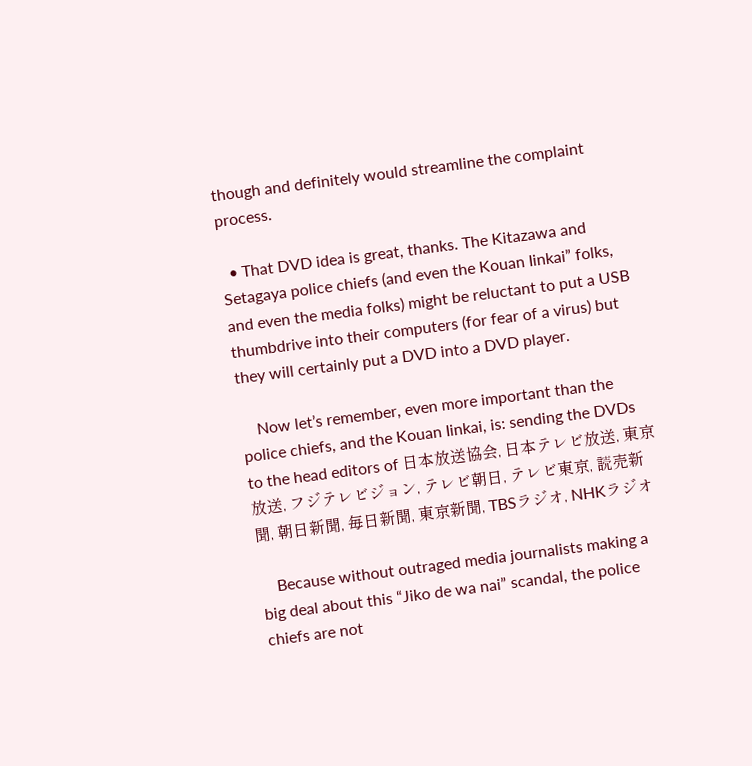though and definitely would streamline the complaint process.

  • That DVD idea is great, thanks. The Kitazawa and Setagaya police chiefs (and even the Kouan Iinkai” folks, and even the media folks) might be reluctant to put a USB thumbdrive into their computers (for fear of a virus) but they will certainly put a DVD into a DVD player.

    Now let’s remember, even more important than the police chiefs, and the Kouan Iinkai, is: sending the DVDs to the head editors of 日本放送協会, 日本テレビ放送, 東京放送, フジテレビジョン, テレビ朝日, テレビ東京, 読売新聞, 朝日新聞, 毎日新聞, 東京新聞, TBSラジオ, NHKラジオ

    Because without outraged media journalists making a big deal about this “Jiko de wa nai” scandal, the police chiefs are not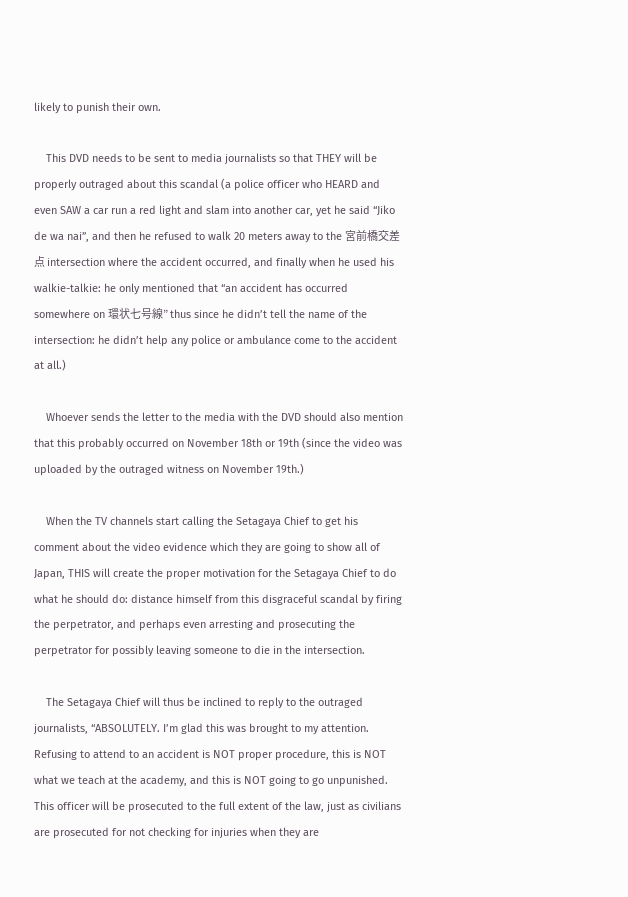likely to punish their own.

    This DVD needs to be sent to media journalists so that THEY will be properly outraged about this scandal (a police officer who HEARD and even SAW a car run a red light and slam into another car, yet he said “Jiko de wa nai”, and then he refused to walk 20 meters away to the 宮前橋交差点 intersection where the accident occurred, and finally when he used his walkie-talkie: he only mentioned that “an accident has occurred somewhere on 環状七号線” thus since he didn’t tell the name of the intersection: he didn’t help any police or ambulance come to the accident at all.)

    Whoever sends the letter to the media with the DVD should also mention that this probably occurred on November 18th or 19th (since the video was uploaded by the outraged witness on November 19th.)

    When the TV channels start calling the Setagaya Chief to get his comment about the video evidence which they are going to show all of Japan, THIS will create the proper motivation for the Setagaya Chief to do what he should do: distance himself from this disgraceful scandal by firing the perpetrator, and perhaps even arresting and prosecuting the perpetrator for possibly leaving someone to die in the intersection.

    The Setagaya Chief will thus be inclined to reply to the outraged journalists, “ABSOLUTELY. I’m glad this was brought to my attention. Refusing to attend to an accident is NOT proper procedure, this is NOT what we teach at the academy, and this is NOT going to go unpunished. This officer will be prosecuted to the full extent of the law, just as civilians are prosecuted for not checking for injuries when they are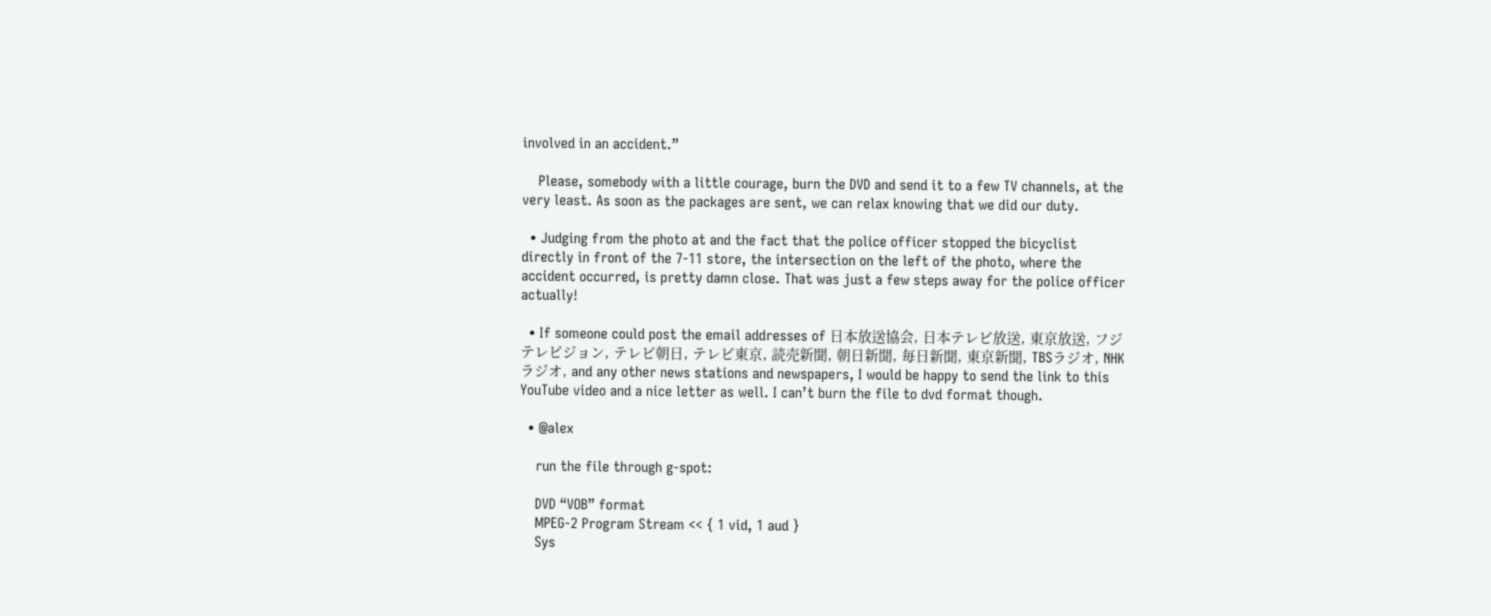involved in an accident.”

    Please, somebody with a little courage, burn the DVD and send it to a few TV channels, at the very least. As soon as the packages are sent, we can relax knowing that we did our duty.

  • Judging from the photo at and the fact that the police officer stopped the bicyclist directly in front of the 7-11 store, the intersection on the left of the photo, where the accident occurred, is pretty damn close. That was just a few steps away for the police officer actually!

  • If someone could post the email addresses of 日本放送協会, 日本テレビ放送, 東京放送, フジテレビジョン, テレビ朝日, テレビ東京, 読売新聞, 朝日新聞, 毎日新聞, 東京新聞, TBSラジオ, NHKラジオ, and any other news stations and newspapers, I would be happy to send the link to this YouTube video and a nice letter as well. I can’t burn the file to dvd format though.

  • @alex

    run the file through g-spot:

    DVD “VOB” format
    MPEG-2 Program Stream << { 1 vid, 1 aud }
    Sys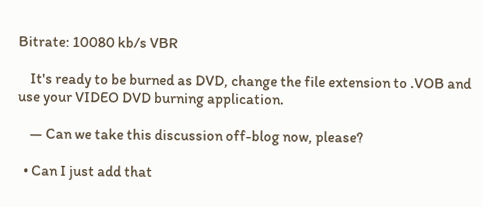Bitrate: 10080 kb/s VBR

    It's ready to be burned as DVD, change the file extension to .VOB and use your VIDEO DVD burning application.

    — Can we take this discussion off-blog now, please?

  • Can I just add that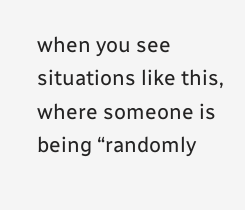when you see situations like this, where someone is being “randomly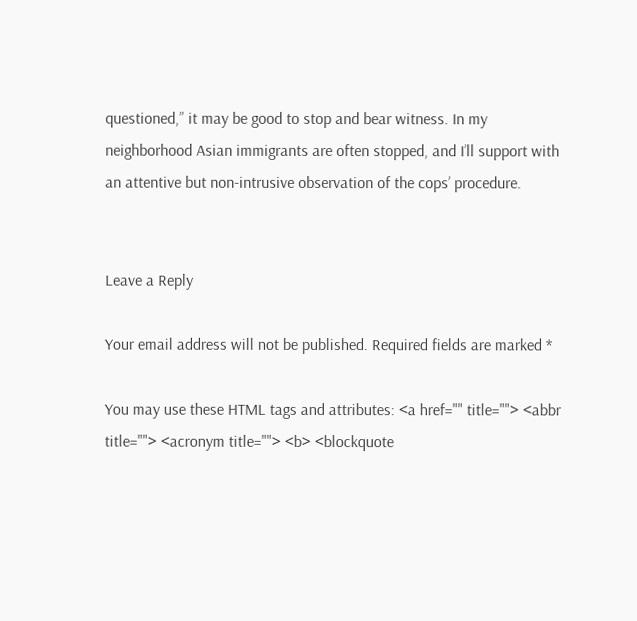questioned,” it may be good to stop and bear witness. In my neighborhood Asian immigrants are often stopped, and I’ll support with an attentive but non-intrusive observation of the cops’ procedure.


Leave a Reply

Your email address will not be published. Required fields are marked *

You may use these HTML tags and attributes: <a href="" title=""> <abbr title=""> <acronym title=""> <b> <blockquote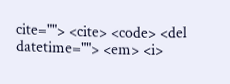cite=""> <cite> <code> <del datetime=""> <em> <i>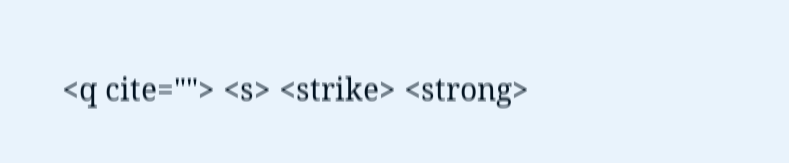<q cite=""> <s> <strike> <strong>